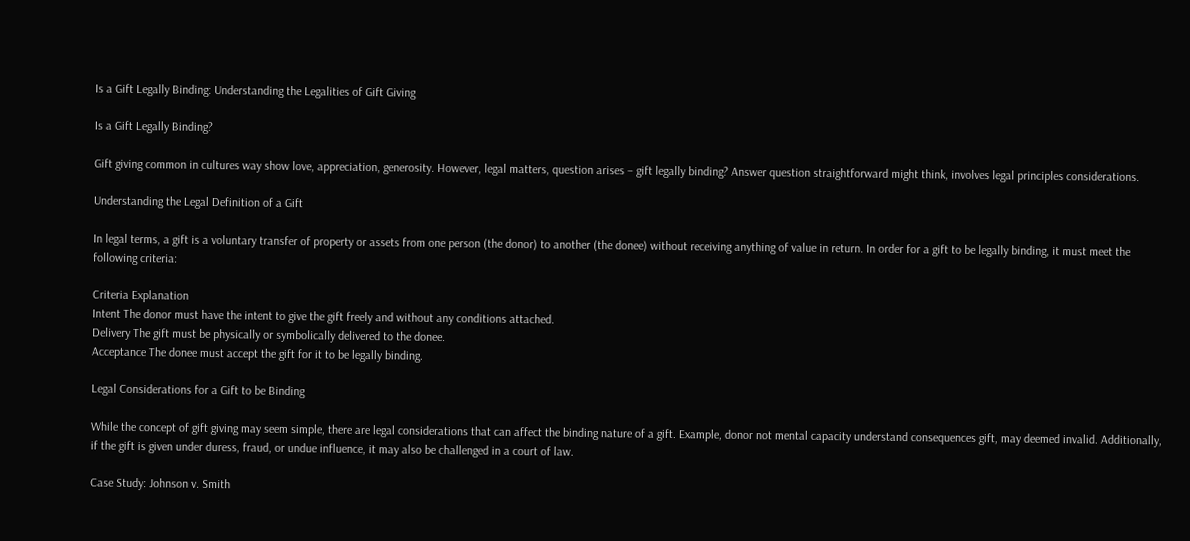Is a Gift Legally Binding: Understanding the Legalities of Gift Giving

Is a Gift Legally Binding?

Gift giving common in cultures way show love, appreciation, generosity. However, legal matters, question arises – gift legally binding? Answer question straightforward might think, involves legal principles considerations.

Understanding the Legal Definition of a Gift

In legal terms, a gift is a voluntary transfer of property or assets from one person (the donor) to another (the donee) without receiving anything of value in return. In order for a gift to be legally binding, it must meet the following criteria:

Criteria Explanation
Intent The donor must have the intent to give the gift freely and without any conditions attached.
Delivery The gift must be physically or symbolically delivered to the donee.
Acceptance The donee must accept the gift for it to be legally binding.

Legal Considerations for a Gift to be Binding

While the concept of gift giving may seem simple, there are legal considerations that can affect the binding nature of a gift. Example, donor not mental capacity understand consequences gift, may deemed invalid. Additionally, if the gift is given under duress, fraud, or undue influence, it may also be challenged in a court of law.

Case Study: Johnson v. Smith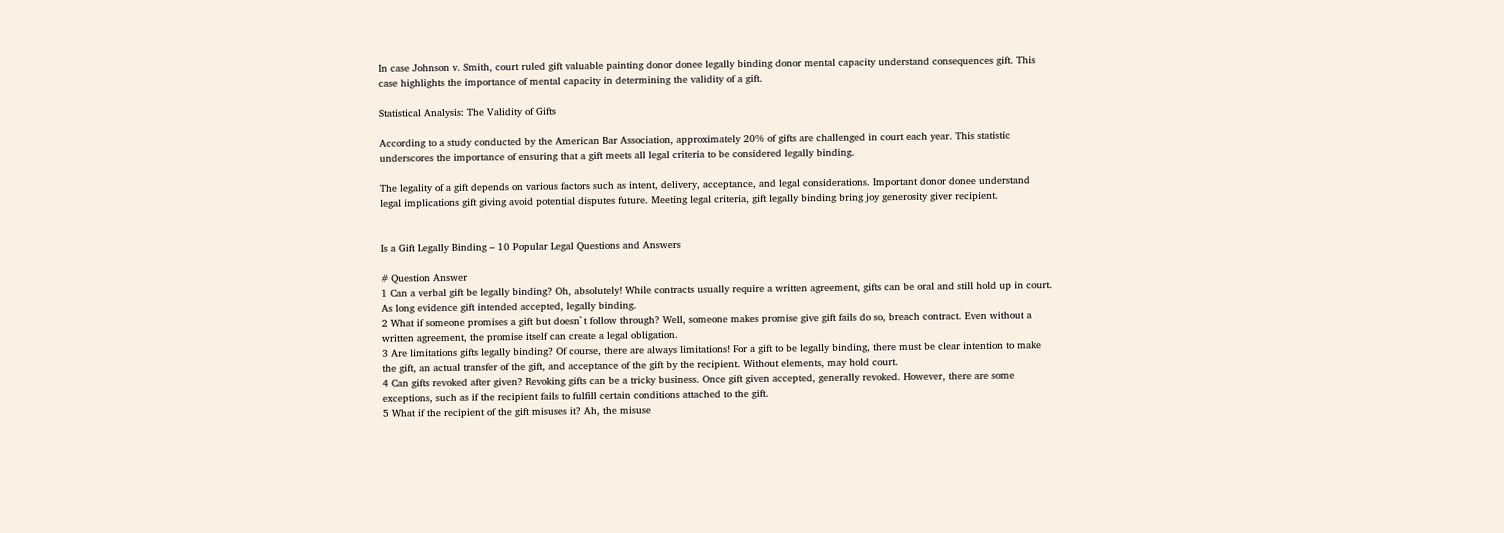In case Johnson v. Smith, court ruled gift valuable painting donor donee legally binding donor mental capacity understand consequences gift. This case highlights the importance of mental capacity in determining the validity of a gift.

Statistical Analysis: The Validity of Gifts

According to a study conducted by the American Bar Association, approximately 20% of gifts are challenged in court each year. This statistic underscores the importance of ensuring that a gift meets all legal criteria to be considered legally binding.

The legality of a gift depends on various factors such as intent, delivery, acceptance, and legal considerations. Important donor donee understand legal implications gift giving avoid potential disputes future. Meeting legal criteria, gift legally binding bring joy generosity giver recipient.


Is a Gift Legally Binding – 10 Popular Legal Questions and Answers

# Question Answer
1 Can a verbal gift be legally binding? Oh, absolutely! While contracts usually require a written agreement, gifts can be oral and still hold up in court. As long evidence gift intended accepted, legally binding.
2 What if someone promises a gift but doesn`t follow through? Well, someone makes promise give gift fails do so, breach contract. Even without a written agreement, the promise itself can create a legal obligation.
3 Are limitations gifts legally binding? Of course, there are always limitations! For a gift to be legally binding, there must be clear intention to make the gift, an actual transfer of the gift, and acceptance of the gift by the recipient. Without elements, may hold court.
4 Can gifts revoked after given? Revoking gifts can be a tricky business. Once gift given accepted, generally revoked. However, there are some exceptions, such as if the recipient fails to fulfill certain conditions attached to the gift.
5 What if the recipient of the gift misuses it? Ah, the misuse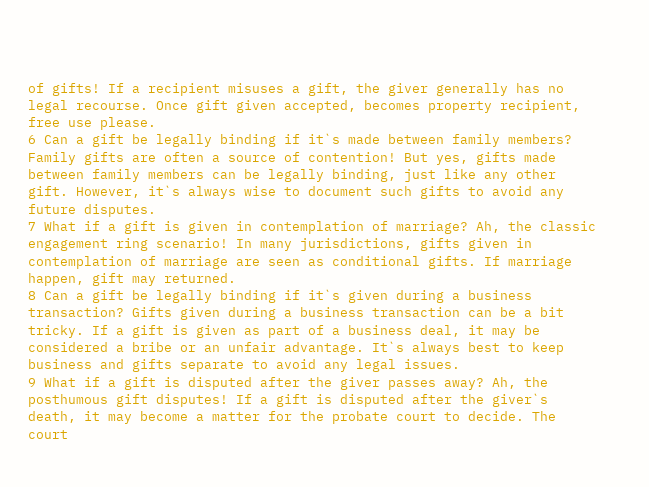of gifts! If a recipient misuses a gift, the giver generally has no legal recourse. Once gift given accepted, becomes property recipient, free use please.
6 Can a gift be legally binding if it`s made between family members? Family gifts are often a source of contention! But yes, gifts made between family members can be legally binding, just like any other gift. However, it`s always wise to document such gifts to avoid any future disputes.
7 What if a gift is given in contemplation of marriage? Ah, the classic engagement ring scenario! In many jurisdictions, gifts given in contemplation of marriage are seen as conditional gifts. If marriage happen, gift may returned.
8 Can a gift be legally binding if it`s given during a business transaction? Gifts given during a business transaction can be a bit tricky. If a gift is given as part of a business deal, it may be considered a bribe or an unfair advantage. It`s always best to keep business and gifts separate to avoid any legal issues.
9 What if a gift is disputed after the giver passes away? Ah, the posthumous gift disputes! If a gift is disputed after the giver`s death, it may become a matter for the probate court to decide. The court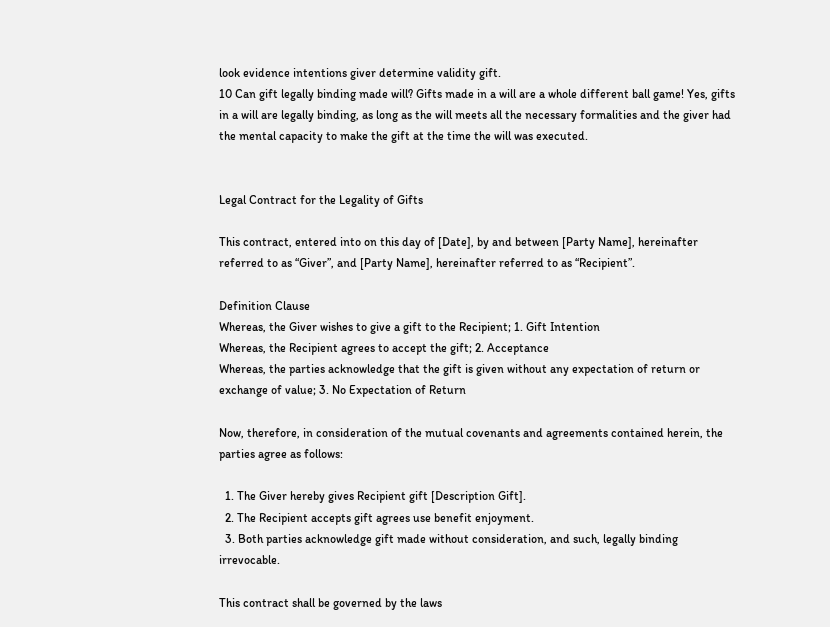look evidence intentions giver determine validity gift.
10 Can gift legally binding made will? Gifts made in a will are a whole different ball game! Yes, gifts in a will are legally binding, as long as the will meets all the necessary formalities and the giver had the mental capacity to make the gift at the time the will was executed.


Legal Contract for the Legality of Gifts

This contract, entered into on this day of [Date], by and between [Party Name], hereinafter referred to as “Giver”, and [Party Name], hereinafter referred to as “Recipient”.

Definition Clause
Whereas, the Giver wishes to give a gift to the Recipient; 1. Gift Intention
Whereas, the Recipient agrees to accept the gift; 2. Acceptance
Whereas, the parties acknowledge that the gift is given without any expectation of return or exchange of value; 3. No Expectation of Return

Now, therefore, in consideration of the mutual covenants and agreements contained herein, the parties agree as follows:

  1. The Giver hereby gives Recipient gift [Description Gift].
  2. The Recipient accepts gift agrees use benefit enjoyment.
  3. Both parties acknowledge gift made without consideration, and such, legally binding irrevocable.

This contract shall be governed by the laws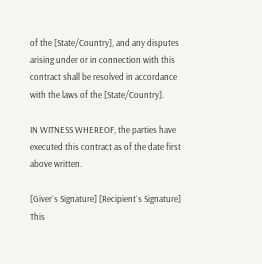of the [State/Country], and any disputes arising under or in connection with this contract shall be resolved in accordance with the laws of the [State/Country].

IN WITNESS WHEREOF, the parties have executed this contract as of the date first above written.

[Giver`s Signature] [Recipient`s Signature]
This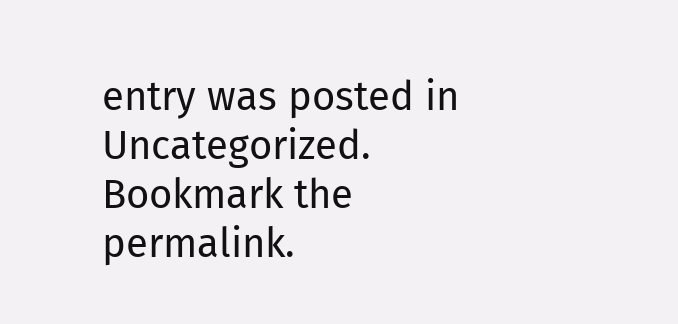entry was posted in Uncategorized. Bookmark the permalink.